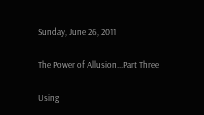Sunday, June 26, 2011

The Power of Allusion...Part Three

Using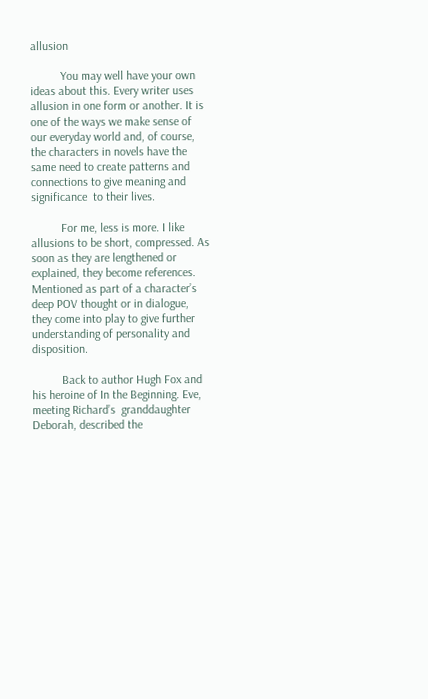allusion

          You may well have your own ideas about this. Every writer uses allusion in one form or another. It is one of the ways we make sense of our everyday world and, of course, the characters in novels have the same need to create patterns and connections to give meaning and significance  to their lives.

          For me, less is more. I like  allusions to be short, compressed. As soon as they are lengthened or explained, they become references. Mentioned as part of a character’s deep POV thought or in dialogue, they come into play to give further understanding of personality and disposition.

          Back to author Hugh Fox and his heroine of In the Beginning. Eve, meeting Richard’s  granddaughter Deborah, described the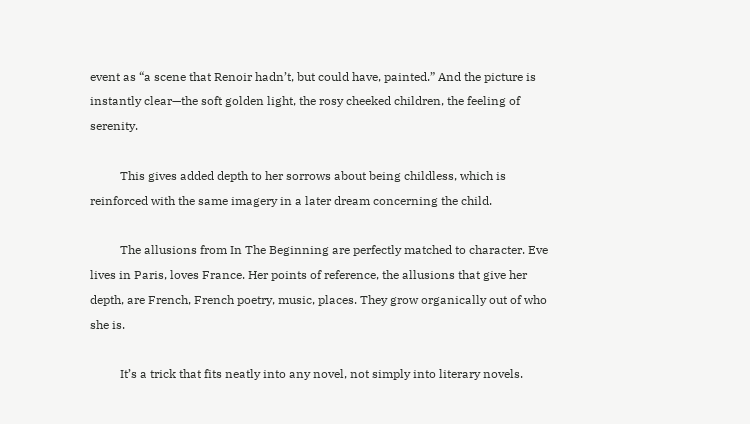event as “a scene that Renoir hadn’t, but could have, painted.” And the picture is instantly clear—the soft golden light, the rosy cheeked children, the feeling of serenity.

          This gives added depth to her sorrows about being childless, which is reinforced with the same imagery in a later dream concerning the child.

          The allusions from In The Beginning are perfectly matched to character. Eve lives in Paris, loves France. Her points of reference, the allusions that give her depth, are French, French poetry, music, places. They grow organically out of who she is.

          It’s a trick that fits neatly into any novel, not simply into literary novels.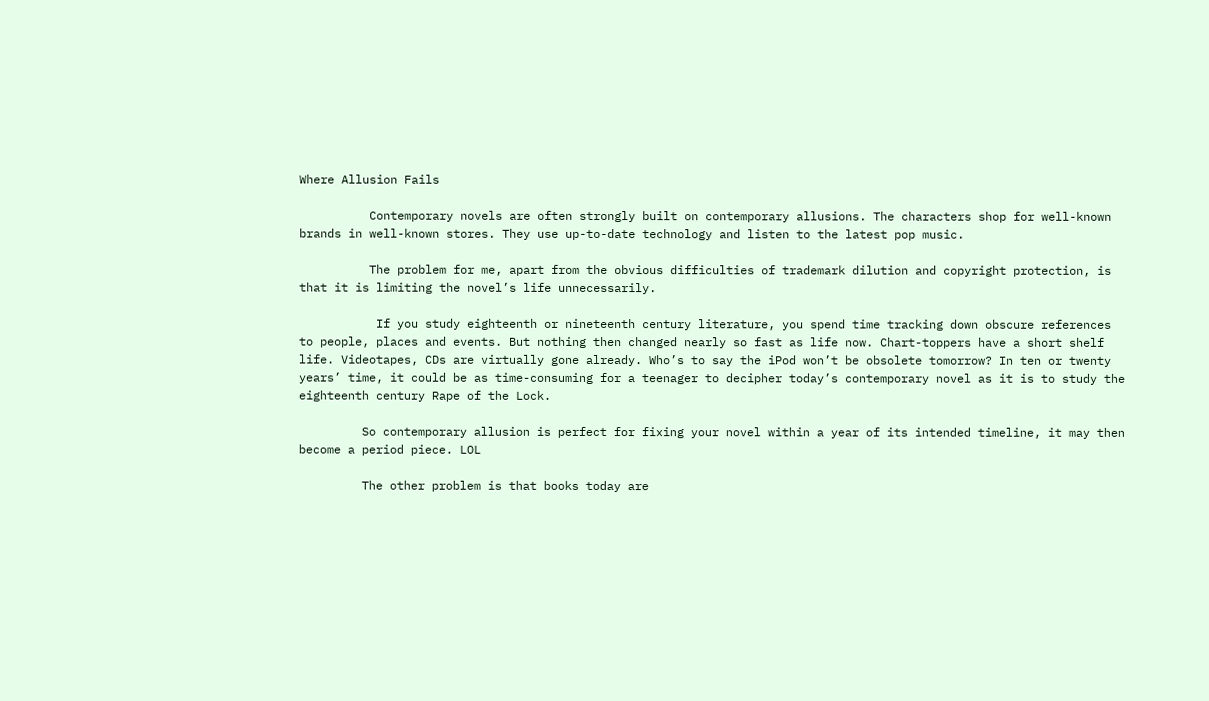Where Allusion Fails

          Contemporary novels are often strongly built on contemporary allusions. The characters shop for well-known brands in well-known stores. They use up-to-date technology and listen to the latest pop music.

          The problem for me, apart from the obvious difficulties of trademark dilution and copyright protection, is that it is limiting the novel’s life unnecessarily.

           If you study eighteenth or nineteenth century literature, you spend time tracking down obscure references to people, places and events. But nothing then changed nearly so fast as life now. Chart-toppers have a short shelf life. Videotapes, CDs are virtually gone already. Who’s to say the iPod won’t be obsolete tomorrow? In ten or twenty years’ time, it could be as time-consuming for a teenager to decipher today’s contemporary novel as it is to study the eighteenth century Rape of the Lock.

         So contemporary allusion is perfect for fixing your novel within a year of its intended timeline, it may then become a period piece. LOL

         The other problem is that books today are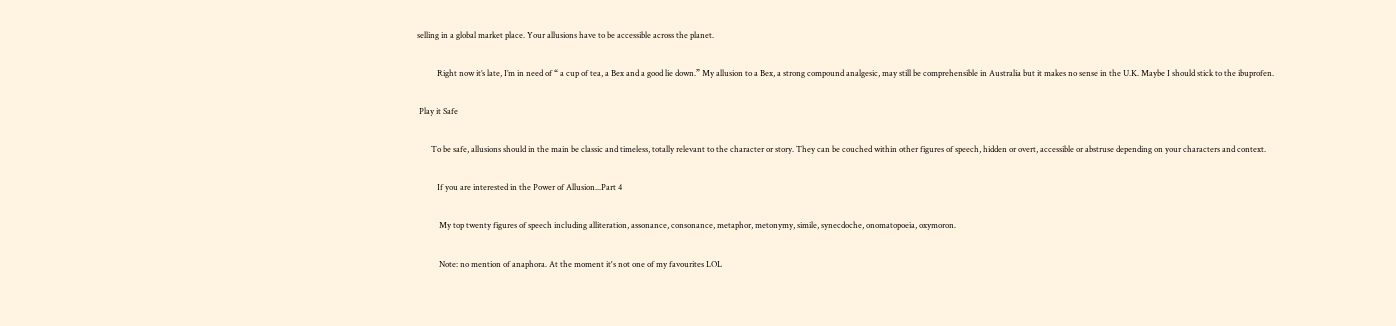selling in a global market place. Your allusions have to be accessible across the planet.

          Right now it’s late, I’m in need of “ a cup of tea, a Bex and a good lie down.” My allusion to a Bex, a strong compound analgesic, may still be comprehensible in Australia but it makes no sense in the U.K. Maybe I should stick to the ibuprofen.

 Play it Safe

       To be safe, allusions should in the main be classic and timeless, totally relevant to the character or story. They can be couched within other figures of speech, hidden or overt, accessible or abstruse depending on your characters and context.

          If you are interested in the Power of Allusion...Part 4

           My top twenty figures of speech including alliteration, assonance, consonance, metaphor, metonymy, simile, synecdoche, onomatopoeia, oxymoron.

           Note: no mention of anaphora. At the moment it's not one of my favourites LOL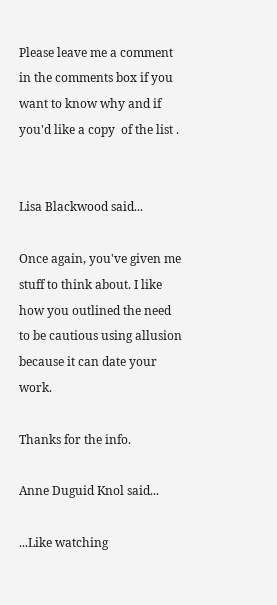Please leave me a comment in the comments box if you want to know why and if you'd like a copy  of the list .


Lisa Blackwood said...

Once again, you've given me stuff to think about. I like how you outlined the need to be cautious using allusion because it can date your work.

Thanks for the info.

Anne Duguid Knol said...

...Like watching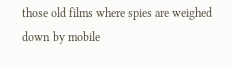those old films where spies are weighed down by mobile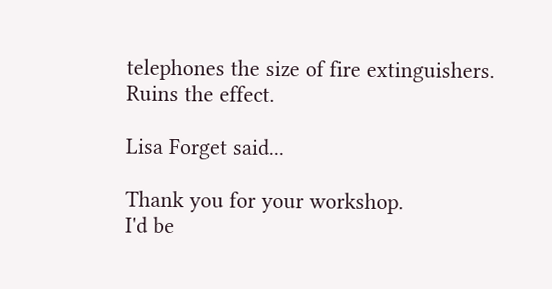telephones the size of fire extinguishers. Ruins the effect.

Lisa Forget said...

Thank you for your workshop.
I'd be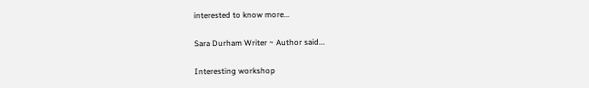interested to know more...

Sara Durham Writer ~ Author said...

Interesting workshop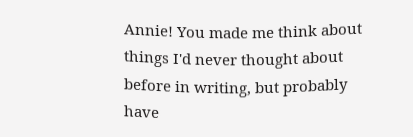Annie! You made me think about things I'd never thought about before in writing, but probably have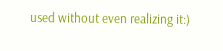used without even realizing it:)